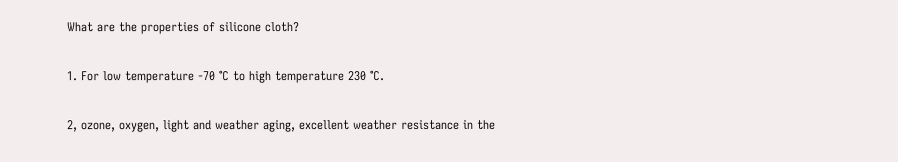What are the properties of silicone cloth?

1. For low temperature -70 ℃ to high temperature 230 ℃.

2, ozone, oxygen, light and weather aging, excellent weather resistance in the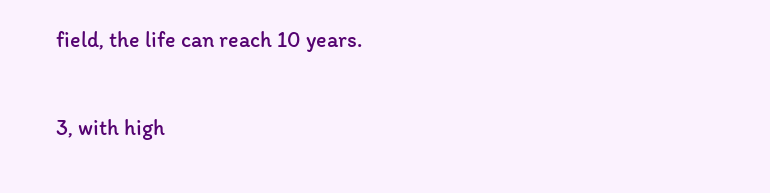field, the life can reach 10 years.

3, with high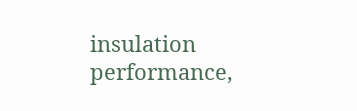insulation performance,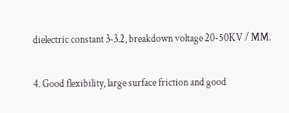dielectric constant 3-3.2, breakdown voltage 20-50KV / MM.

4. Good flexibility, large surface friction and good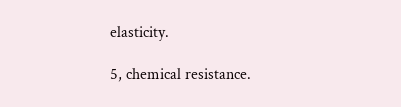elasticity.

5, chemical resistance.